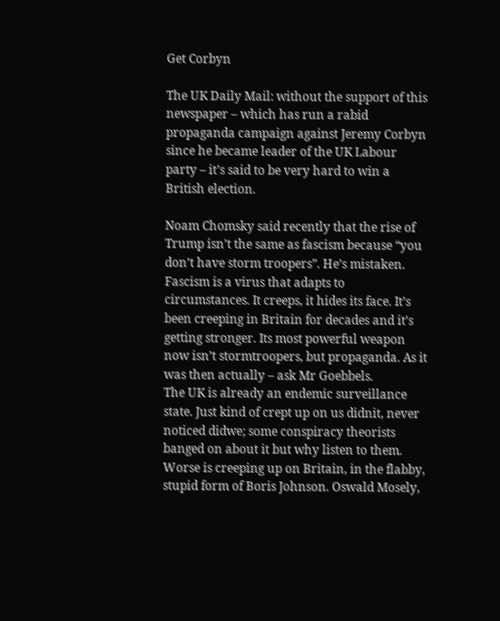Get Corbyn

The UK Daily Mail: without the support of this newspaper – which has run a rabid propaganda campaign against Jeremy Corbyn since he became leader of the UK Labour party – it’s said to be very hard to win a British election.

Noam Chomsky said recently that the rise of Trump isn’t the same as fascism because “you don’t have storm troopers”. He’s mistaken. Fascism is a virus that adapts to circumstances. It creeps, it hides its face. It’s been creeping in Britain for decades and it’s getting stronger. Its most powerful weapon now isn’t stormtroopers, but propaganda. As it was then actually – ask Mr Goebbels.
The UK is already an endemic surveillance state. Just kind of crept up on us didnit, never noticed didwe; some conspiracy theorists banged on about it but why listen to them.
Worse is creeping up on Britain, in the flabby, stupid form of Boris Johnson. Oswald Mosely,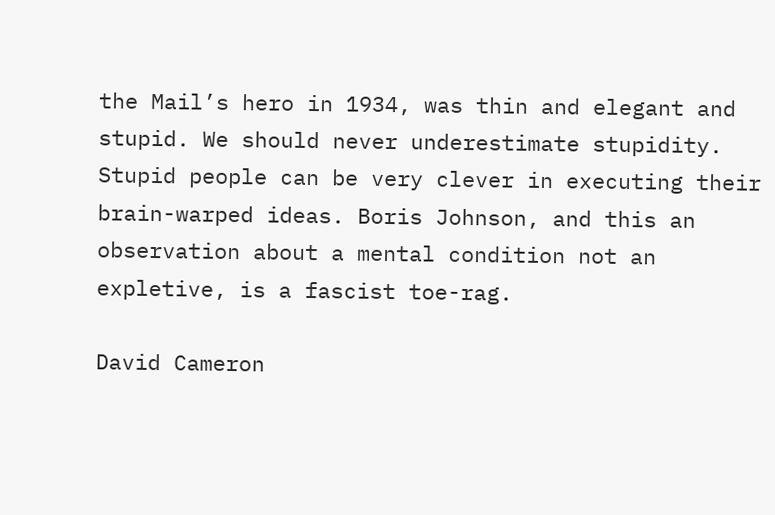the Mail’s hero in 1934, was thin and elegant and stupid. We should never underestimate stupidity. Stupid people can be very clever in executing their brain-warped ideas. Boris Johnson, and this an observation about a mental condition not an expletive, is a fascist toe-rag.

David Cameron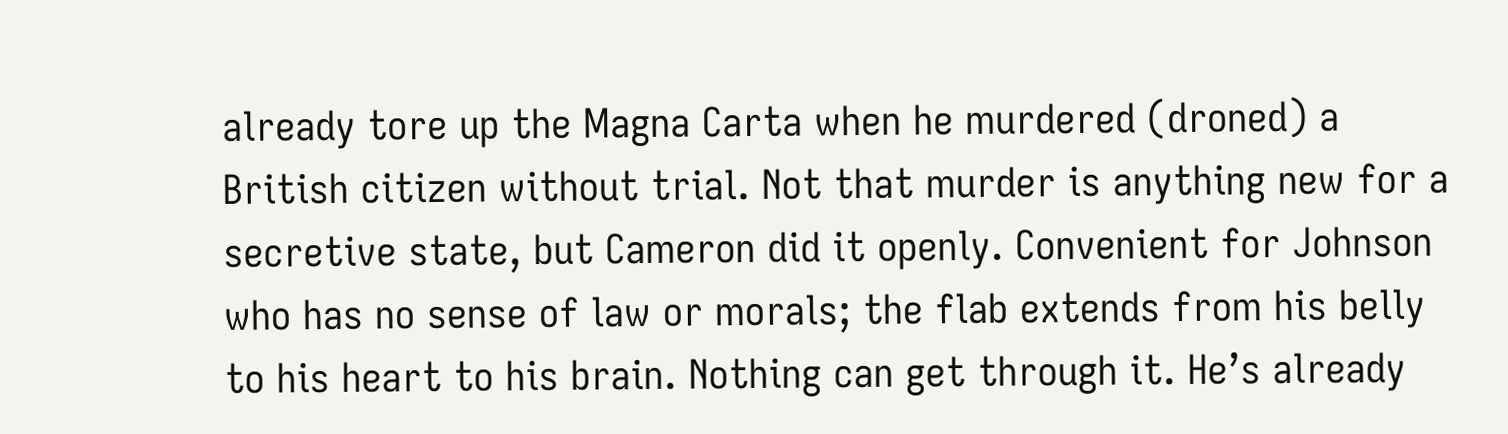already tore up the Magna Carta when he murdered (droned) a British citizen without trial. Not that murder is anything new for a secretive state, but Cameron did it openly. Convenient for Johnson who has no sense of law or morals; the flab extends from his belly to his heart to his brain. Nothing can get through it. He’s already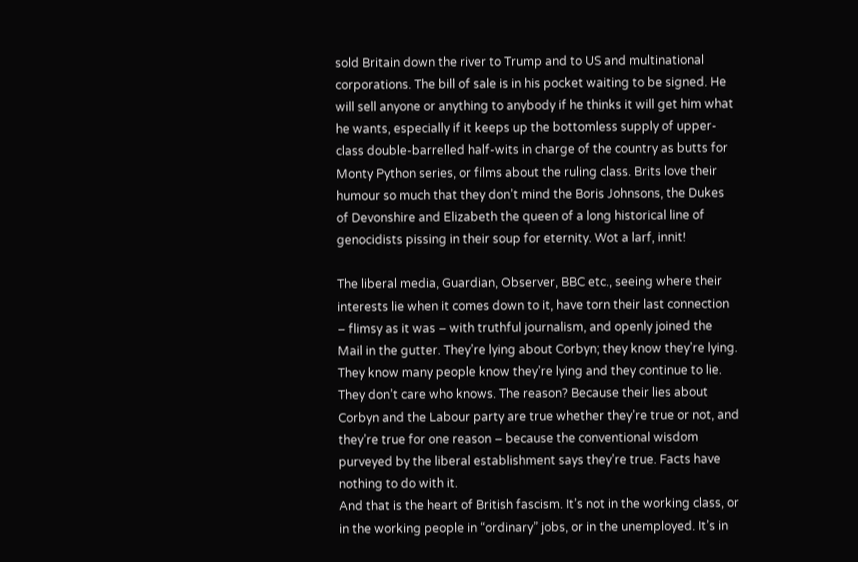sold Britain down the river to Trump and to US and multinational corporations. The bill of sale is in his pocket waiting to be signed. He will sell anyone or anything to anybody if he thinks it will get him what he wants, especially if it keeps up the bottomless supply of upper-class double-barrelled half-wits in charge of the country as butts for Monty Python series, or films about the ruling class. Brits love their humour so much that they don’t mind the Boris Johnsons, the Dukes of Devonshire and Elizabeth the queen of a long historical line of genocidists pissing in their soup for eternity. Wot a larf, innit!

The liberal media, Guardian, Observer, BBC etc., seeing where their interests lie when it comes down to it, have torn their last connection – flimsy as it was – with truthful journalism, and openly joined the Mail in the gutter. They’re lying about Corbyn; they know they’re lying. They know many people know they’re lying and they continue to lie. They don’t care who knows. The reason? Because their lies about Corbyn and the Labour party are true whether they’re true or not, and they’re true for one reason – because the conventional wisdom purveyed by the liberal establishment says they’re true. Facts have nothing to do with it.
And that is the heart of British fascism. It’s not in the working class, or in the working people in “ordinary” jobs, or in the unemployed. It’s in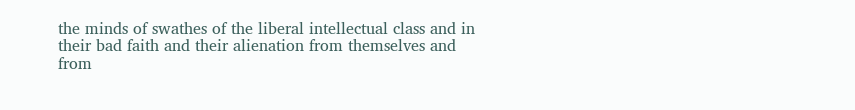the minds of swathes of the liberal intellectual class and in their bad faith and their alienation from themselves and from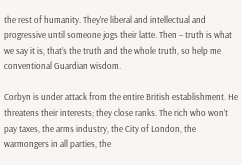the rest of humanity. They’re liberal and intellectual and progressive until someone jogs their latte. Then – truth is what we say it is, that’s the truth and the whole truth, so help me conventional Guardian wisdom.

Corbyn is under attack from the entire British establishment. He threatens their interests; they close ranks. The rich who won’t pay taxes, the arms industry, the City of London, the warmongers in all parties, the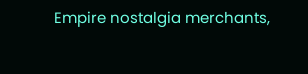Empire nostalgia merchants,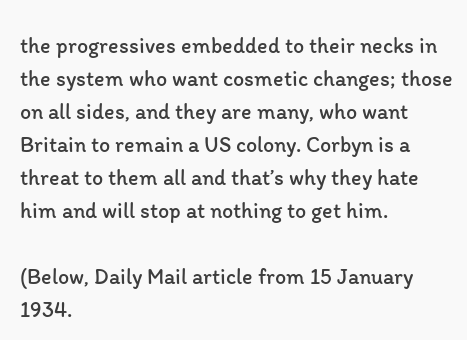the progressives embedded to their necks in the system who want cosmetic changes; those on all sides, and they are many, who want Britain to remain a US colony. Corbyn is a threat to them all and that’s why they hate him and will stop at nothing to get him.

(Below, Daily Mail article from 15 January 1934.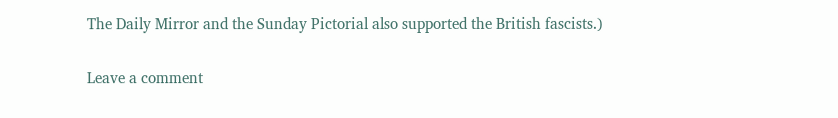The Daily Mirror and the Sunday Pictorial also supported the British fascists.)


Leave a comment